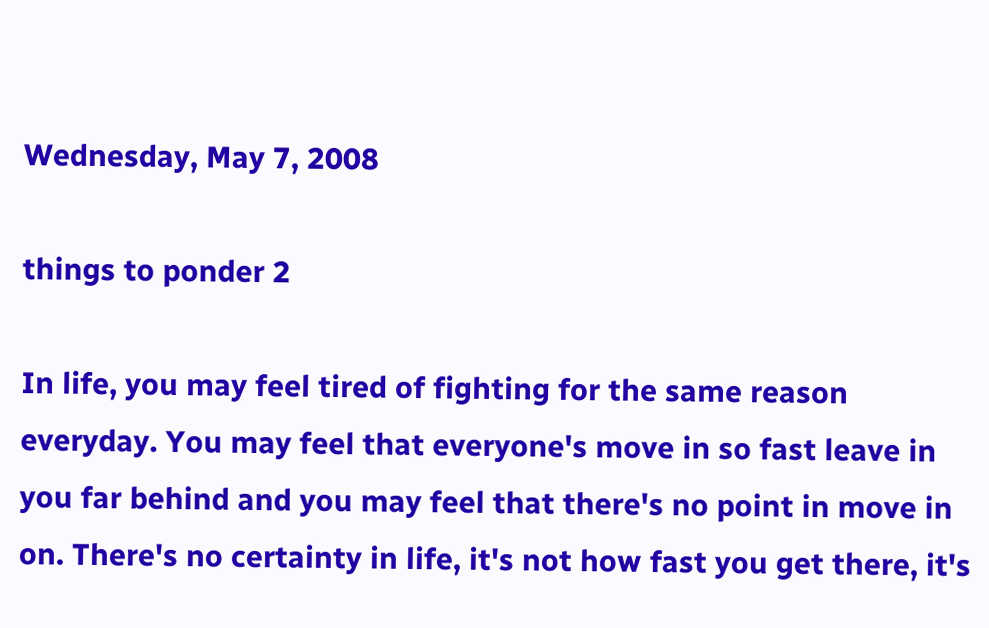Wednesday, May 7, 2008

things to ponder 2

In life, you may feel tired of fighting for the same reason everyday. You may feel that everyone's move in so fast leave in you far behind and you may feel that there's no point in move in on. There's no certainty in life, it's not how fast you get there, it's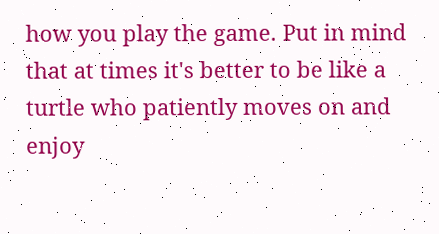how you play the game. Put in mind that at times it's better to be like a turtle who patiently moves on and enjoy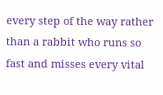every step of the way rather than a rabbit who runs so fast and misses every vital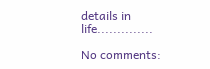details in life..............

No comments: